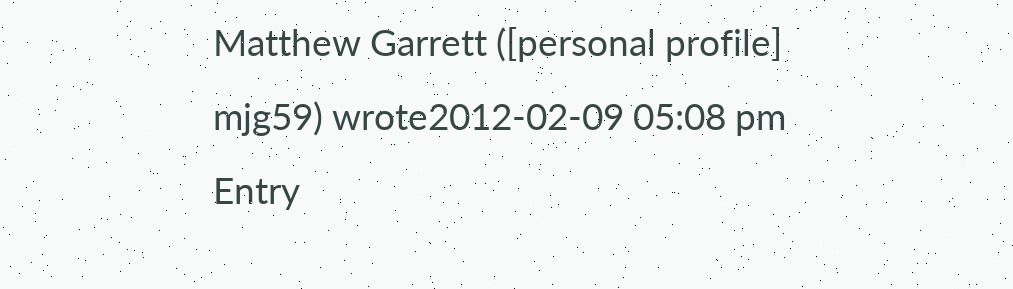Matthew Garrett ([personal profile] mjg59) wrote2012-02-09 05:08 pm
Entry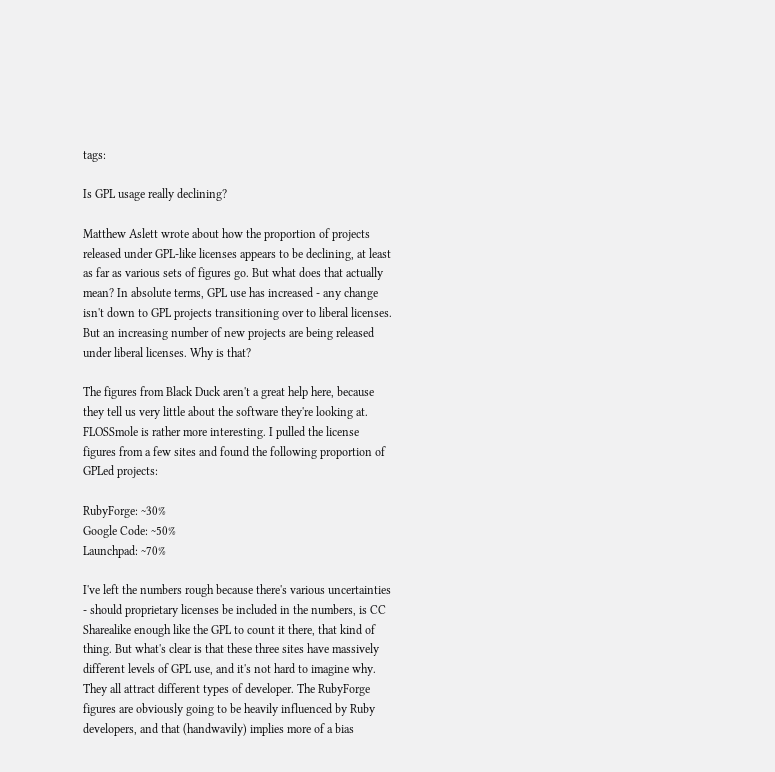tags:

Is GPL usage really declining?

Matthew Aslett wrote about how the proportion of projects released under GPL-like licenses appears to be declining, at least as far as various sets of figures go. But what does that actually mean? In absolute terms, GPL use has increased - any change isn't down to GPL projects transitioning over to liberal licenses. But an increasing number of new projects are being released under liberal licenses. Why is that?

The figures from Black Duck aren't a great help here, because they tell us very little about the software they're looking at. FLOSSmole is rather more interesting. I pulled the license figures from a few sites and found the following proportion of GPLed projects:

RubyForge: ~30%
Google Code: ~50%
Launchpad: ~70%

I've left the numbers rough because there's various uncertainties - should proprietary licenses be included in the numbers, is CC Sharealike enough like the GPL to count it there, that kind of thing. But what's clear is that these three sites have massively different levels of GPL use, and it's not hard to imagine why. They all attract different types of developer. The RubyForge figures are obviously going to be heavily influenced by Ruby developers, and that (handwavily) implies more of a bias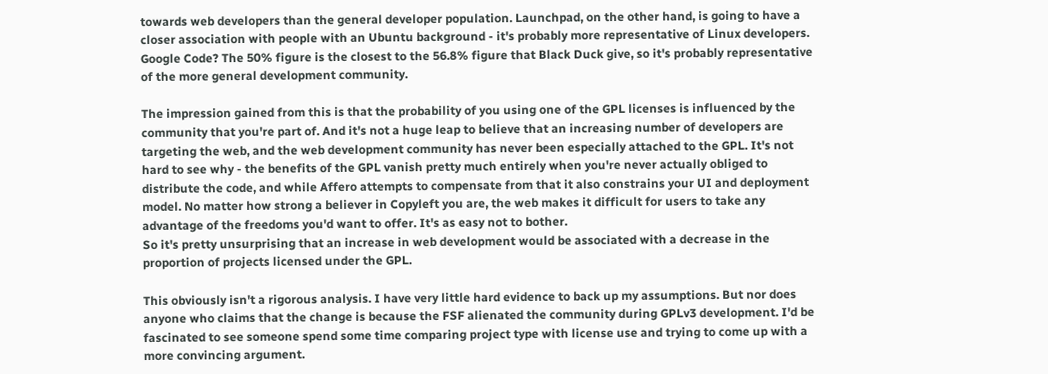towards web developers than the general developer population. Launchpad, on the other hand, is going to have a closer association with people with an Ubuntu background - it's probably more representative of Linux developers. Google Code? The 50% figure is the closest to the 56.8% figure that Black Duck give, so it's probably representative of the more general development community.

The impression gained from this is that the probability of you using one of the GPL licenses is influenced by the community that you're part of. And it's not a huge leap to believe that an increasing number of developers are targeting the web, and the web development community has never been especially attached to the GPL. It's not hard to see why - the benefits of the GPL vanish pretty much entirely when you're never actually obliged to distribute the code, and while Affero attempts to compensate from that it also constrains your UI and deployment model. No matter how strong a believer in Copyleft you are, the web makes it difficult for users to take any advantage of the freedoms you'd want to offer. It's as easy not to bother.
So it's pretty unsurprising that an increase in web development would be associated with a decrease in the proportion of projects licensed under the GPL.

This obviously isn't a rigorous analysis. I have very little hard evidence to back up my assumptions. But nor does anyone who claims that the change is because the FSF alienated the community during GPLv3 development. I'd be fascinated to see someone spend some time comparing project type with license use and trying to come up with a more convincing argument.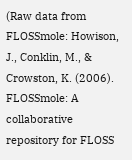(Raw data from FLOSSmole: Howison, J., Conklin, M., & Crowston, K. (2006). FLOSSmole: A collaborative repository for FLOSS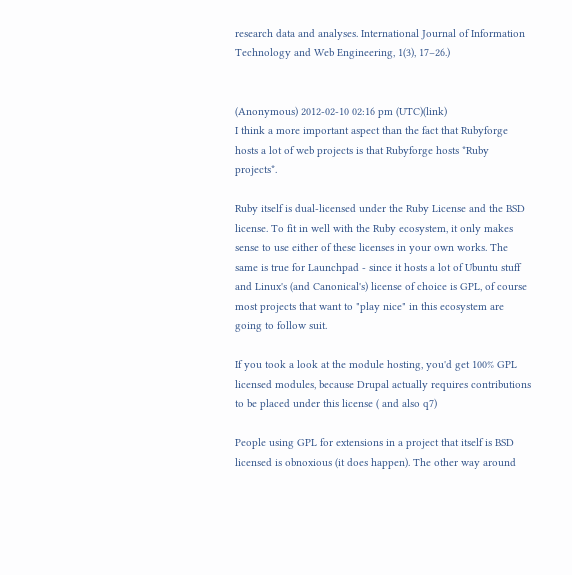research data and analyses. International Journal of Information Technology and Web Engineering, 1(3), 17–26.)


(Anonymous) 2012-02-10 02:16 pm (UTC)(link)
I think a more important aspect than the fact that Rubyforge hosts a lot of web projects is that Rubyforge hosts *Ruby projects*.

Ruby itself is dual-licensed under the Ruby License and the BSD license. To fit in well with the Ruby ecosystem, it only makes sense to use either of these licenses in your own works. The same is true for Launchpad - since it hosts a lot of Ubuntu stuff and Linux's (and Canonical's) license of choice is GPL, of course most projects that want to "play nice" in this ecosystem are going to follow suit.

If you took a look at the module hosting, you'd get 100% GPL licensed modules, because Drupal actually requires contributions to be placed under this license ( and also q7)

People using GPL for extensions in a project that itself is BSD licensed is obnoxious (it does happen). The other way around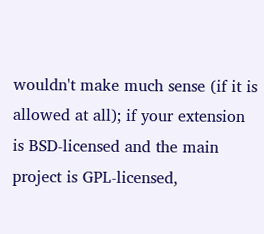wouldn't make much sense (if it is allowed at all); if your extension is BSD-licensed and the main project is GPL-licensed,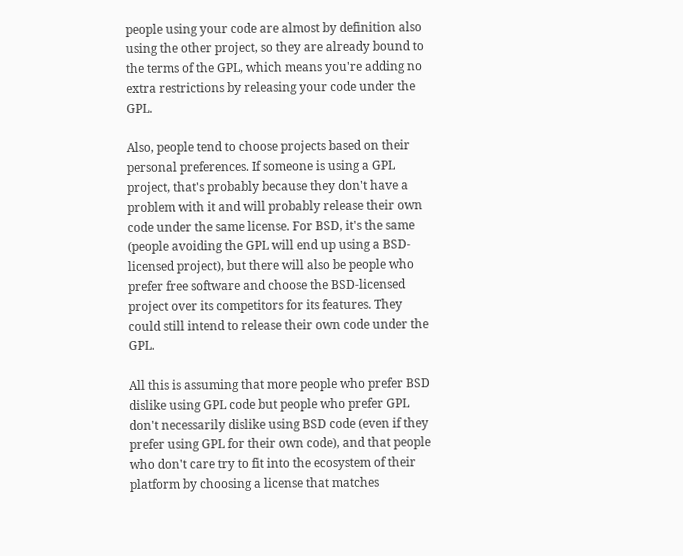people using your code are almost by definition also using the other project, so they are already bound to the terms of the GPL, which means you're adding no extra restrictions by releasing your code under the GPL.

Also, people tend to choose projects based on their personal preferences. If someone is using a GPL project, that's probably because they don't have a problem with it and will probably release their own code under the same license. For BSD, it's the same (people avoiding the GPL will end up using a BSD-licensed project), but there will also be people who prefer free software and choose the BSD-licensed project over its competitors for its features. They could still intend to release their own code under the GPL.

All this is assuming that more people who prefer BSD dislike using GPL code but people who prefer GPL don't necessarily dislike using BSD code (even if they prefer using GPL for their own code), and that people who don't care try to fit into the ecosystem of their platform by choosing a license that matches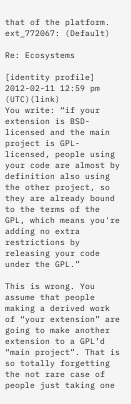that of the platform.
ext_772067: (Default)

Re: Ecosystems

[identity profile] 2012-02-11 12:59 pm (UTC)(link)
You write: “if your extension is BSD-licensed and the main project is GPL-licensed, people using your code are almost by definition also using the other project, so they are already bound to the terms of the GPL, which means you're adding no extra restrictions by releasing your code under the GPL.”

This is wrong. You assume that people making a derived work of “your extension” are going to make another extension to a GPL’d “main project”. That is so totally forgetting the not rare case of people just taking one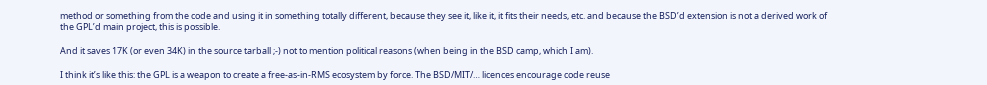method or something from the code and using it in something totally different, because they see it, like it, it fits their needs, etc. and because the BSD’d extension is not a derived work of the GPL’d main project, this is possible.

And it saves 17K (or even 34K) in the source tarball ;-) not to mention political reasons (when being in the BSD camp, which I am).

I think it’s like this: the GPL is a weapon to create a free-as-in-RMS ecosystem by force. The BSD/MIT/… licences encourage code reuse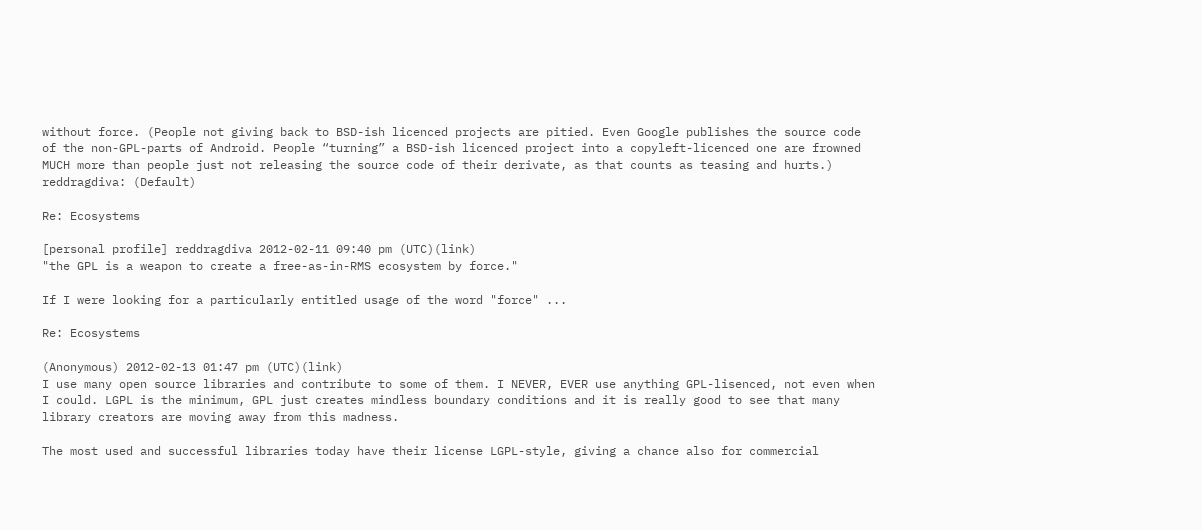without force. (People not giving back to BSD-ish licenced projects are pitied. Even Google publishes the source code of the non-GPL-parts of Android. People “turning” a BSD-ish licenced project into a copyleft-licenced one are frowned MUCH more than people just not releasing the source code of their derivate, as that counts as teasing and hurts.)
reddragdiva: (Default)

Re: Ecosystems

[personal profile] reddragdiva 2012-02-11 09:40 pm (UTC)(link)
"the GPL is a weapon to create a free-as-in-RMS ecosystem by force."

If I were looking for a particularly entitled usage of the word "force" ...

Re: Ecosystems

(Anonymous) 2012-02-13 01:47 pm (UTC)(link)
I use many open source libraries and contribute to some of them. I NEVER, EVER use anything GPL-lisenced, not even when I could. LGPL is the minimum, GPL just creates mindless boundary conditions and it is really good to see that many library creators are moving away from this madness.

The most used and successful libraries today have their license LGPL-style, giving a chance also for commercial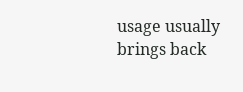usage usually brings back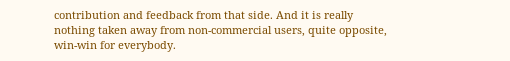contribution and feedback from that side. And it is really nothing taken away from non-commercial users, quite opposite, win-win for everybody.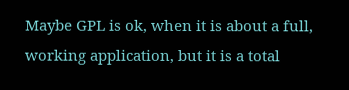Maybe GPL is ok, when it is about a full, working application, but it is a total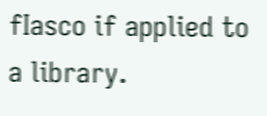fIasco if applied to a library.